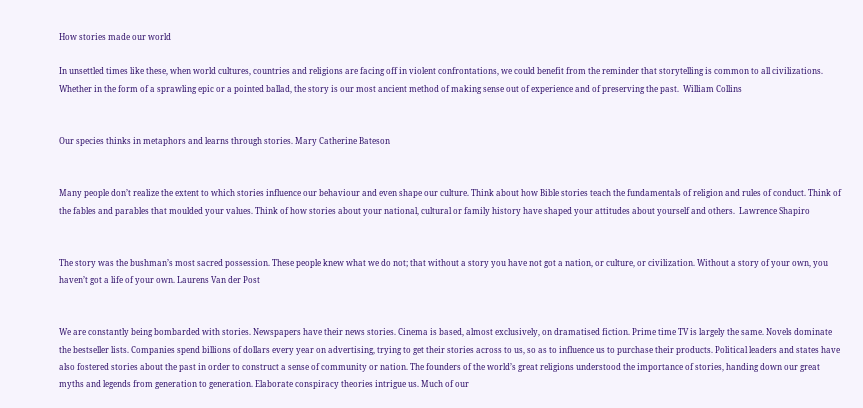How stories made our world

In unsettled times like these, when world cultures, countries and religions are facing off in violent confrontations, we could benefit from the reminder that storytelling is common to all civilizations. Whether in the form of a sprawling epic or a pointed ballad, the story is our most ancient method of making sense out of experience and of preserving the past.  William Collins


Our species thinks in metaphors and learns through stories. Mary Catherine Bateson


Many people don’t realize the extent to which stories influence our behaviour and even shape our culture. Think about how Bible stories teach the fundamentals of religion and rules of conduct. Think of the fables and parables that moulded your values. Think of how stories about your national, cultural or family history have shaped your attitudes about yourself and others.  Lawrence Shapiro


The story was the bushman’s most sacred possession. These people knew what we do not; that without a story you have not got a nation, or culture, or civilization. Without a story of your own, you haven’t got a life of your own. Laurens Van der Post


We are constantly being bombarded with stories. Newspapers have their news stories. Cinema is based, almost exclusively, on dramatised fiction. Prime time TV is largely the same. Novels dominate the bestseller lists. Companies spend billions of dollars every year on advertising, trying to get their stories across to us, so as to influence us to purchase their products. Political leaders and states have also fostered stories about the past in order to construct a sense of community or nation. The founders of the world’s great religions understood the importance of stories, handing down our great myths and legends from generation to generation. Elaborate conspiracy theories intrigue us. Much of our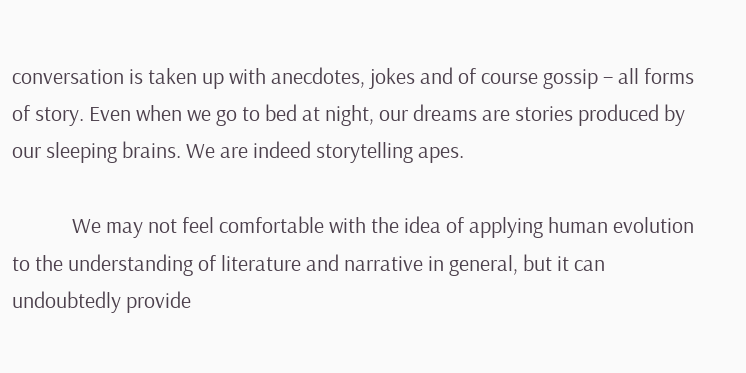conversation is taken up with anecdotes, jokes and of course gossip – all forms of story. Even when we go to bed at night, our dreams are stories produced by our sleeping brains. We are indeed storytelling apes.

            We may not feel comfortable with the idea of applying human evolution to the understanding of literature and narrative in general, but it can undoubtedly provide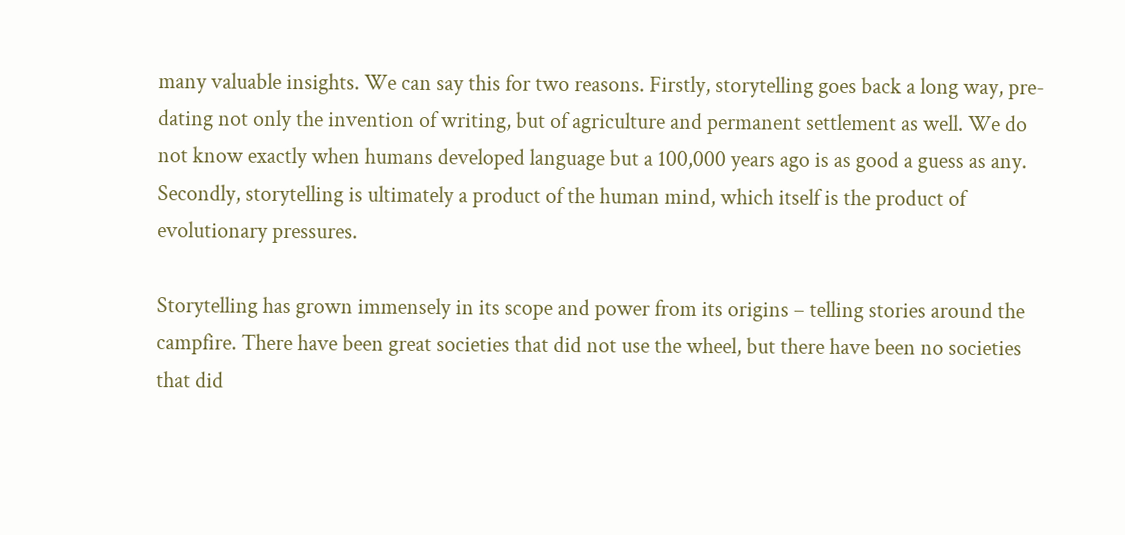many valuable insights. We can say this for two reasons. Firstly, storytelling goes back a long way, pre-dating not only the invention of writing, but of agriculture and permanent settlement as well. We do not know exactly when humans developed language but a 100,000 years ago is as good a guess as any. Secondly, storytelling is ultimately a product of the human mind, which itself is the product of evolutionary pressures.

Storytelling has grown immensely in its scope and power from its origins – telling stories around the campfire. There have been great societies that did not use the wheel, but there have been no societies that did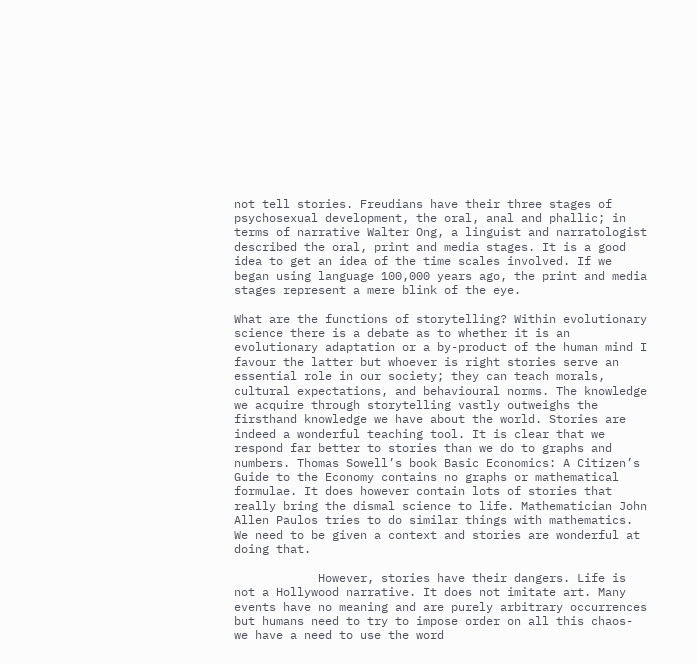not tell stories. Freudians have their three stages of psychosexual development, the oral, anal and phallic; in terms of narrative Walter Ong, a linguist and narratologist described the oral, print and media stages. It is a good idea to get an idea of the time scales involved. If we began using language 100,000 years ago, the print and media stages represent a mere blink of the eye.

What are the functions of storytelling? Within evolutionary science there is a debate as to whether it is an evolutionary adaptation or a by-product of the human mind I favour the latter but whoever is right stories serve an essential role in our society; they can teach morals, cultural expectations, and behavioural norms. The knowledge we acquire through storytelling vastly outweighs the firsthand knowledge we have about the world. Stories are indeed a wonderful teaching tool. It is clear that we respond far better to stories than we do to graphs and numbers. Thomas Sowell’s book Basic Economics: A Citizen’s Guide to the Economy contains no graphs or mathematical formulae. It does however contain lots of stories that really bring the dismal science to life. Mathematician John Allen Paulos tries to do similar things with mathematics. We need to be given a context and stories are wonderful at doing that.

            However, stories have their dangers. Life is not a Hollywood narrative. It does not imitate art. Many events have no meaning and are purely arbitrary occurrences but humans need to try to impose order on all this chaos- we have a need to use the word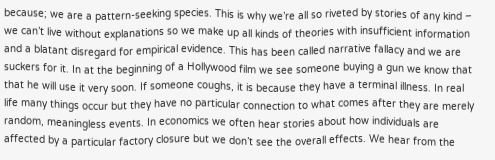because; we are a pattern-seeking species. This is why we’re all so riveted by stories of any kind – we can’t live without explanations so we make up all kinds of theories with insufficient information and a blatant disregard for empirical evidence. This has been called narrative fallacy and we are suckers for it. In at the beginning of a Hollywood film we see someone buying a gun we know that that he will use it very soon. If someone coughs, it is because they have a terminal illness. In real life many things occur but they have no particular connection to what comes after they are merely random, meaningless events. In economics we often hear stories about how individuals are affected by a particular factory closure but we don’t see the overall effects. We hear from the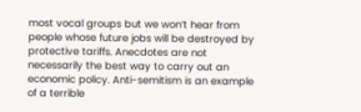most vocal groups but we won’t hear from people whose future jobs will be destroyed by protective tariffs. Anecdotes are not necessarily the best way to carry out an economic policy. Anti-semitism is an example of a terrible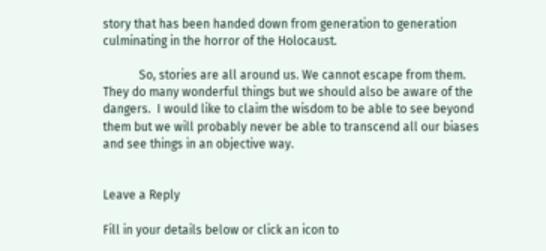story that has been handed down from generation to generation culminating in the horror of the Holocaust.

            So, stories are all around us. We cannot escape from them. They do many wonderful things but we should also be aware of the dangers.  I would like to claim the wisdom to be able to see beyond them but we will probably never be able to transcend all our biases and see things in an objective way.


Leave a Reply

Fill in your details below or click an icon to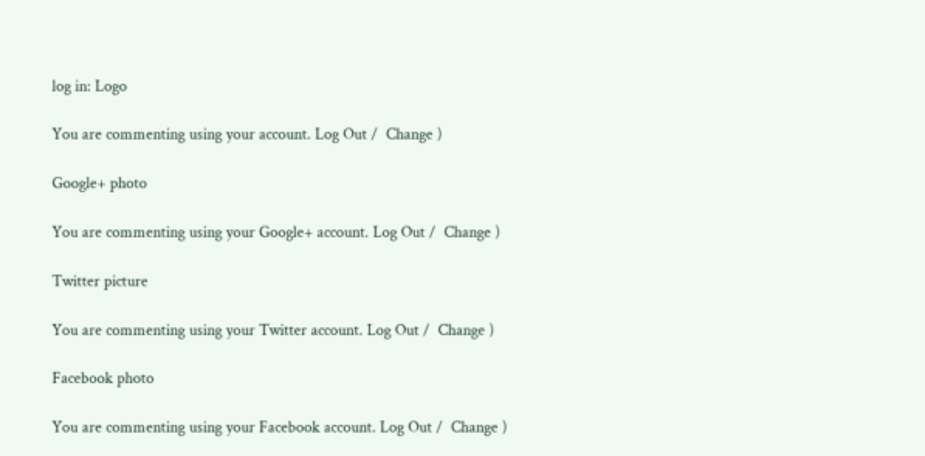log in: Logo

You are commenting using your account. Log Out /  Change )

Google+ photo

You are commenting using your Google+ account. Log Out /  Change )

Twitter picture

You are commenting using your Twitter account. Log Out /  Change )

Facebook photo

You are commenting using your Facebook account. Log Out /  Change )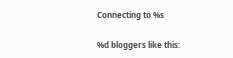Connecting to %s

%d bloggers like this: